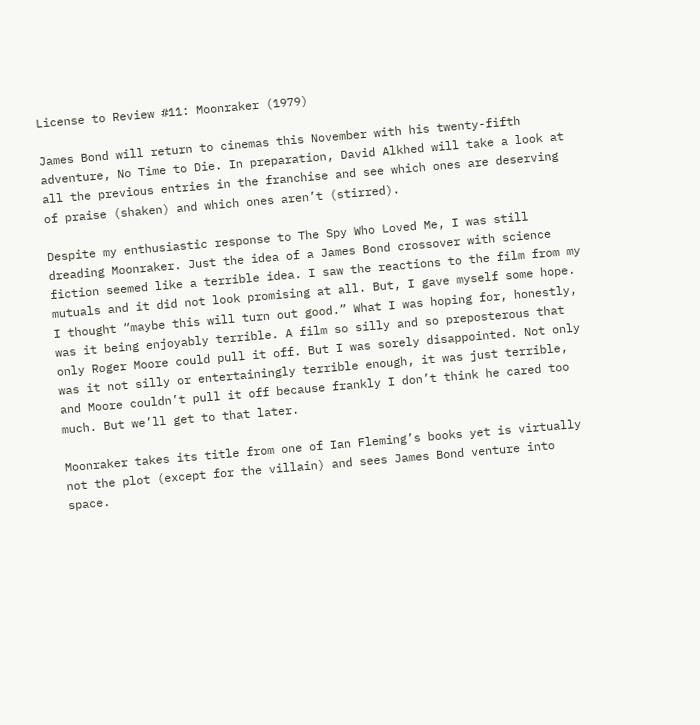License to Review #11: Moonraker (1979)

James Bond will return to cinemas this November with his twenty-fifth adventure, No Time to Die. In preparation, David Alkhed will take a look at all the previous entries in the franchise and see which ones are deserving of praise (shaken) and which ones aren’t (stirred).

Despite my enthusiastic response to The Spy Who Loved Me, I was still dreading Moonraker. Just the idea of a James Bond crossover with science fiction seemed like a terrible idea. I saw the reactions to the film from my mutuals and it did not look promising at all. But, I gave myself some hope. I thought “maybe this will turn out good.” What I was hoping for, honestly, was it being enjoyably terrible. A film so silly and so preposterous that only Roger Moore could pull it off. But I was sorely disappointed. Not only was it not silly or entertainingly terrible enough, it was just terrible, and Moore couldn’t pull it off because frankly I don’t think he cared too much. But we’ll get to that later.

Moonraker takes its title from one of Ian Fleming’s books yet is virtually not the plot (except for the villain) and sees James Bond venture into space.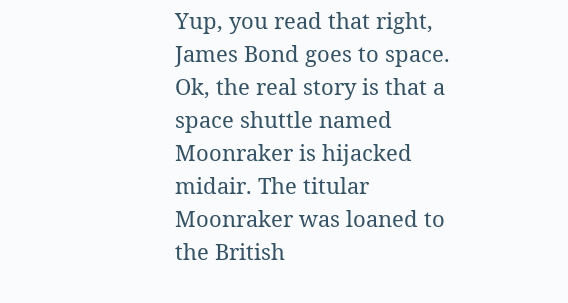Yup, you read that right, James Bond goes to space. Ok, the real story is that a space shuttle named Moonraker is hijacked midair. The titular Moonraker was loaned to the British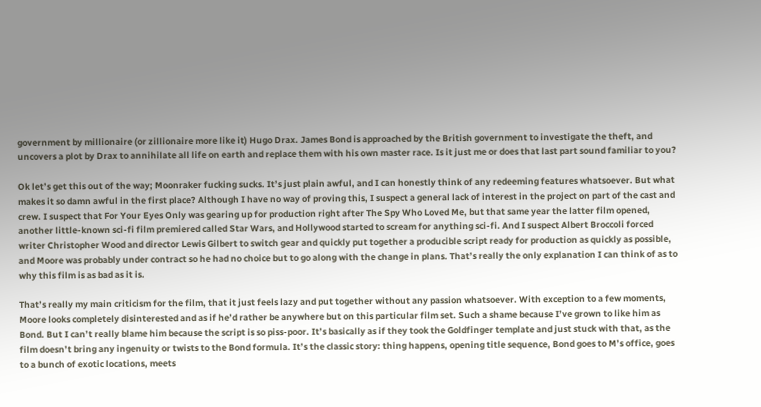government by millionaire (or zillionaire more like it) Hugo Drax. James Bond is approached by the British government to investigate the theft, and uncovers a plot by Drax to annihilate all life on earth and replace them with his own master race. Is it just me or does that last part sound familiar to you?

Ok let’s get this out of the way; Moonraker fucking sucks. It’s just plain awful, and I can honestly think of any redeeming features whatsoever. But what makes it so damn awful in the first place? Although I have no way of proving this, I suspect a general lack of interest in the project on part of the cast and crew. I suspect that For Your Eyes Only was gearing up for production right after The Spy Who Loved Me, but that same year the latter film opened, another little-known sci-fi film premiered called Star Wars, and Hollywood started to scream for anything sci-fi. And I suspect Albert Broccoli forced writer Christopher Wood and director Lewis Gilbert to switch gear and quickly put together a producible script ready for production as quickly as possible, and Moore was probably under contract so he had no choice but to go along with the change in plans. That’s really the only explanation I can think of as to why this film is as bad as it is.

That’s really my main criticism for the film, that it just feels lazy and put together without any passion whatsoever. With exception to a few moments, Moore looks completely disinterested and as if he’d rather be anywhere but on this particular film set. Such a shame because I’ve grown to like him as Bond. But I can’t really blame him because the script is so piss-poor. It’s basically as if they took the Goldfinger template and just stuck with that, as the film doesn’t bring any ingenuity or twists to the Bond formula. It’s the classic story: thing happens, opening title sequence, Bond goes to M’s office, goes to a bunch of exotic locations, meets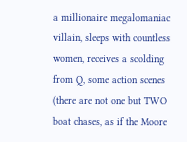a millionaire megalomaniac villain, sleeps with countless women, receives a scolding from Q, some action scenes (there are not one but TWO boat chases, as if the Moore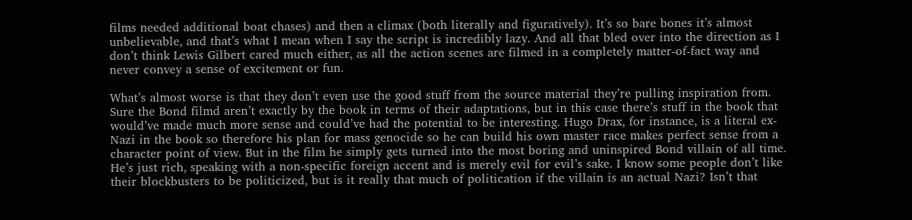films needed additional boat chases) and then a climax (both literally and figuratively). It’s so bare bones it’s almost unbelievable, and that’s what I mean when I say the script is incredibly lazy. And all that bled over into the direction as I don’t think Lewis Gilbert cared much either, as all the action scenes are filmed in a completely matter-of-fact way and never convey a sense of excitement or fun.

What’s almost worse is that they don’t even use the good stuff from the source material they’re pulling inspiration from. Sure the Bond filmd aren’t exactly by the book in terms of their adaptations, but in this case there’s stuff in the book that would’ve made much more sense and could’ve had the potential to be interesting. Hugo Drax, for instance, is a literal ex-Nazi in the book so therefore his plan for mass genocide so he can build his own master race makes perfect sense from a character point of view. But in the film he simply gets turned into the most boring and uninspired Bond villain of all time. He’s just rich, speaking with a non-specific foreign accent and is merely evil for evil’s sake. I know some people don’t like their blockbusters to be politicized, but is it really that much of politication if the villain is an actual Nazi? Isn’t that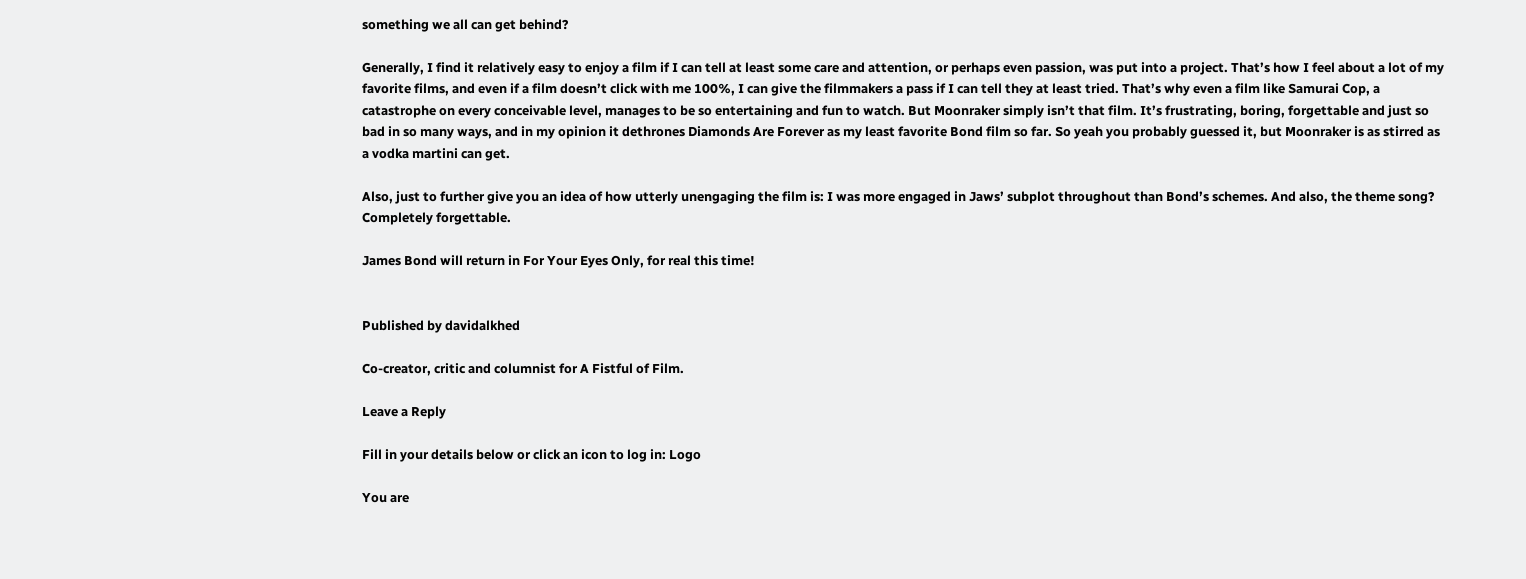something we all can get behind?

Generally, I find it relatively easy to enjoy a film if I can tell at least some care and attention, or perhaps even passion, was put into a project. That’s how I feel about a lot of my favorite films, and even if a film doesn’t click with me 100%, I can give the filmmakers a pass if I can tell they at least tried. That’s why even a film like Samurai Cop, a catastrophe on every conceivable level, manages to be so entertaining and fun to watch. But Moonraker simply isn’t that film. It’s frustrating, boring, forgettable and just so bad in so many ways, and in my opinion it dethrones Diamonds Are Forever as my least favorite Bond film so far. So yeah you probably guessed it, but Moonraker is as stirred as a vodka martini can get.

Also, just to further give you an idea of how utterly unengaging the film is: I was more engaged in Jaws’ subplot throughout than Bond’s schemes. And also, the theme song? Completely forgettable.

James Bond will return in For Your Eyes Only, for real this time!


Published by davidalkhed

Co-creator, critic and columnist for A Fistful of Film.

Leave a Reply

Fill in your details below or click an icon to log in: Logo

You are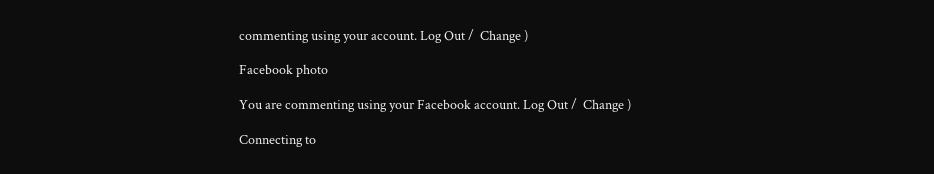commenting using your account. Log Out /  Change )

Facebook photo

You are commenting using your Facebook account. Log Out /  Change )

Connecting to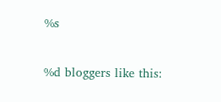%s

%d bloggers like this: